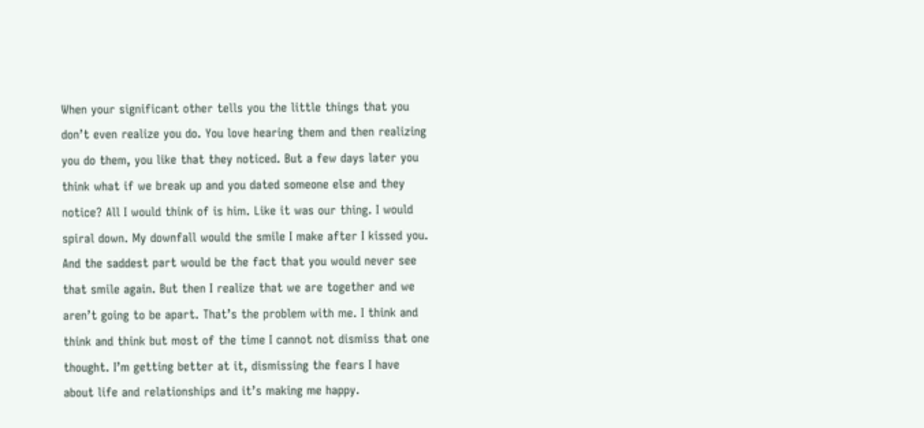When your significant other tells you the little things that you don’t even realize you do. You love hearing them and then realizing you do them, you like that they noticed. But a few days later you think what if we break up and you dated someone else and they notice? All I would think of is him. Like it was our thing. I would spiral down. My downfall would the smile I make after I kissed you. And the saddest part would be the fact that you would never see that smile again. But then I realize that we are together and we aren’t going to be apart. That’s the problem with me. I think and think and think but most of the time I cannot not dismiss that one thought. I’m getting better at it, dismissing the fears I have about life and relationships and it’s making me happy.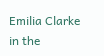Emilia Clarke in the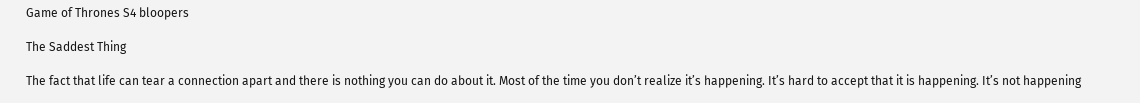Game of Thrones S4 bloopers

The Saddest Thing

The fact that life can tear a connection apart and there is nothing you can do about it. Most of the time you don’t realize it’s happening. It’s hard to accept that it is happening. It’s not happening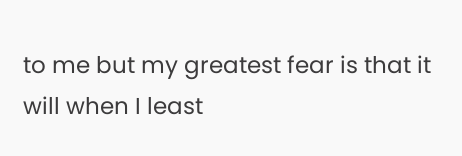to me but my greatest fear is that it will when I least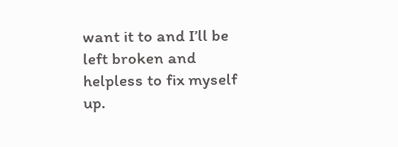want it to and I’ll be left broken and helpless to fix myself up.